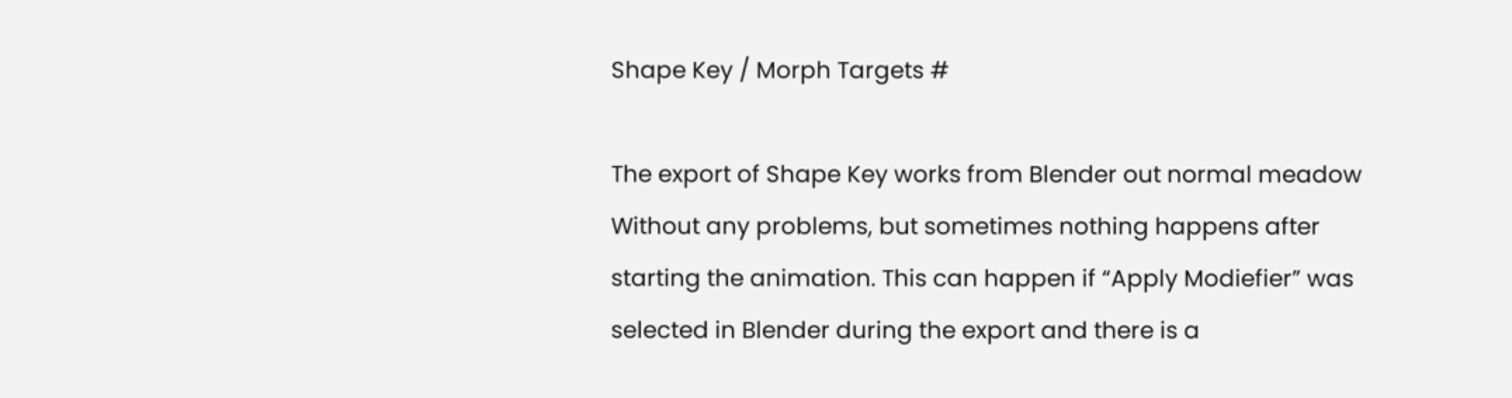Shape Key / Morph Targets #

The export of Shape Key works from Blender out normal meadow Without any problems, but sometimes nothing happens after starting the animation. This can happen if “Apply Modiefier” was selected in Blender during the export and there is a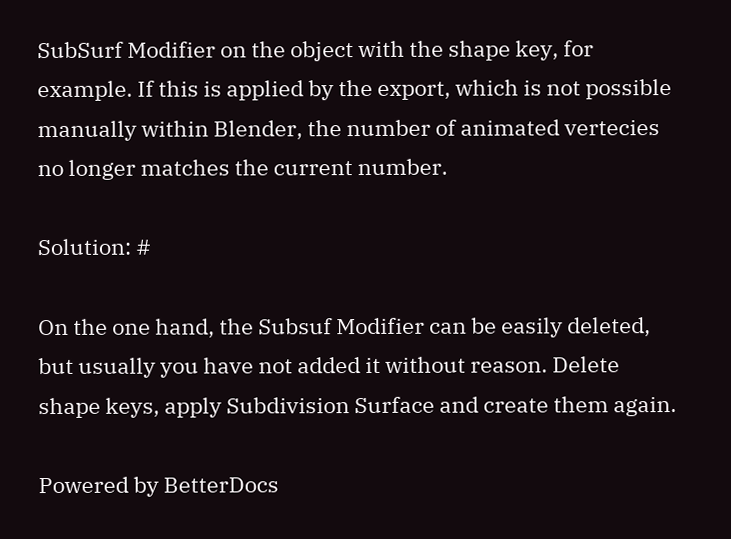SubSurf Modifier on the object with the shape key, for example. If this is applied by the export, which is not possible manually within Blender, the number of animated vertecies no longer matches the current number.

Solution: #

On the one hand, the Subsuf Modifier can be easily deleted, but usually you have not added it without reason. Delete shape keys, apply Subdivision Surface and create them again.

Powered by BetterDocs